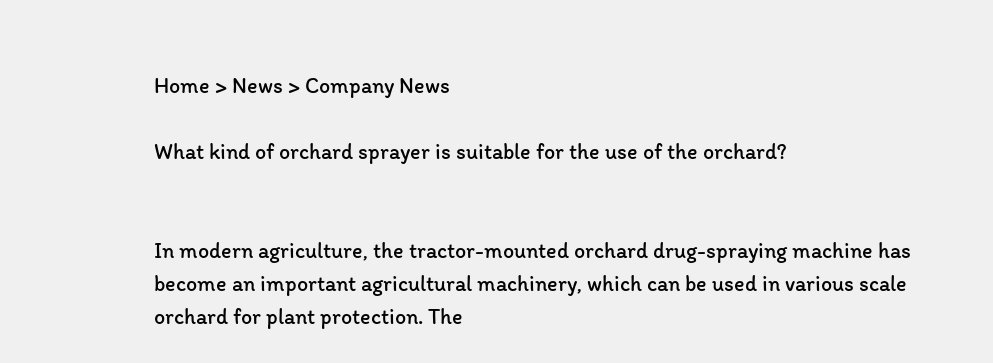Home > News > Company News

What kind of orchard sprayer is suitable for the use of the orchard?


In modern agriculture, the tractor-mounted orchard drug-spraying machine has become an important agricultural machinery, which can be used in various scale orchard for plant protection. The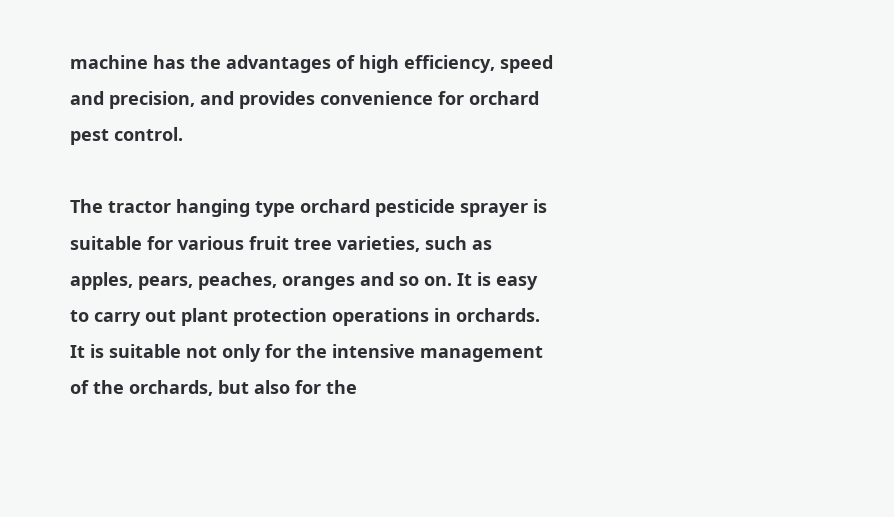machine has the advantages of high efficiency, speed and precision, and provides convenience for orchard pest control.

The tractor hanging type orchard pesticide sprayer is suitable for various fruit tree varieties, such as apples, pears, peaches, oranges and so on. It is easy to carry out plant protection operations in orchards. It is suitable not only for the intensive management of the orchards, but also for the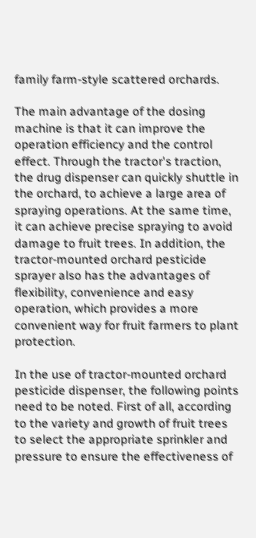family farm-style scattered orchards.

The main advantage of the dosing machine is that it can improve the operation efficiency and the control effect. Through the tractor's traction, the drug dispenser can quickly shuttle in the orchard, to achieve a large area of spraying operations. At the same time, it can achieve precise spraying to avoid damage to fruit trees. In addition, the tractor-mounted orchard pesticide sprayer also has the advantages of flexibility, convenience and easy operation, which provides a more convenient way for fruit farmers to plant protection.

In the use of tractor-mounted orchard pesticide dispenser, the following points need to be noted. First of all, according to the variety and growth of fruit trees to select the appropriate sprinkler and pressure to ensure the effectiveness of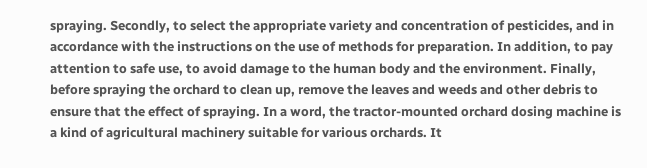spraying. Secondly, to select the appropriate variety and concentration of pesticides, and in accordance with the instructions on the use of methods for preparation. In addition, to pay attention to safe use, to avoid damage to the human body and the environment. Finally, before spraying the orchard to clean up, remove the leaves and weeds and other debris to ensure that the effect of spraying. In a word, the tractor-mounted orchard dosing machine is a kind of agricultural machinery suitable for various orchards. It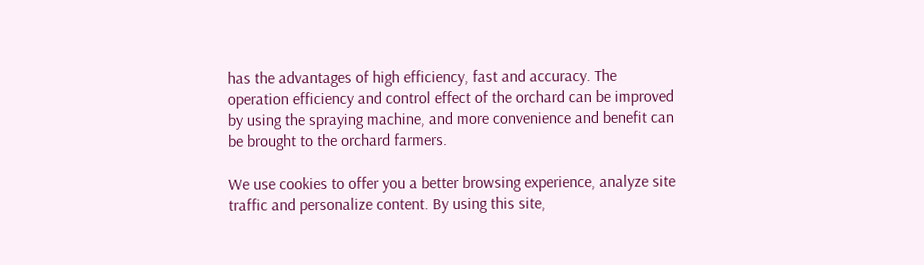has the advantages of high efficiency, fast and accuracy. The operation efficiency and control effect of the orchard can be improved by using the spraying machine, and more convenience and benefit can be brought to the orchard farmers.

We use cookies to offer you a better browsing experience, analyze site traffic and personalize content. By using this site,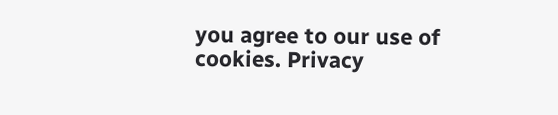you agree to our use of cookies. Privacy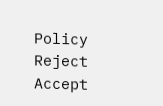Policy
Reject Accept